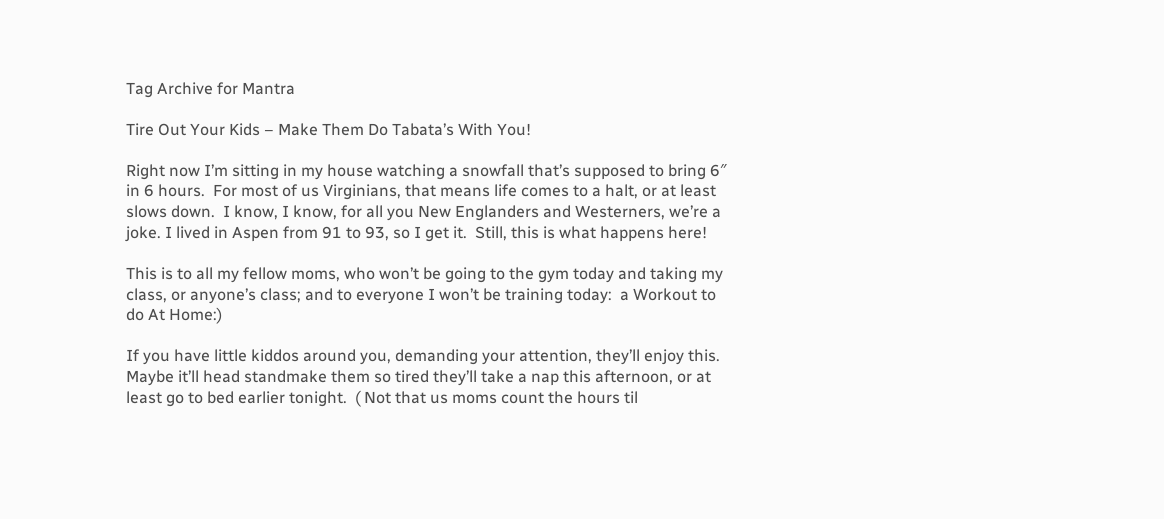Tag Archive for Mantra

Tire Out Your Kids – Make Them Do Tabata’s With You!

Right now I’m sitting in my house watching a snowfall that’s supposed to bring 6″ in 6 hours.  For most of us Virginians, that means life comes to a halt, or at least slows down.  I know, I know, for all you New Englanders and Westerners, we’re a joke. I lived in Aspen from 91 to 93, so I get it.  Still, this is what happens here!

This is to all my fellow moms, who won’t be going to the gym today and taking my class, or anyone’s class; and to everyone I won’t be training today:  a Workout to do At Home:)

If you have little kiddos around you, demanding your attention, they’ll enjoy this.  Maybe it’ll head standmake them so tired they’ll take a nap this afternoon, or at least go to bed earlier tonight.  ( Not that us moms count the hours til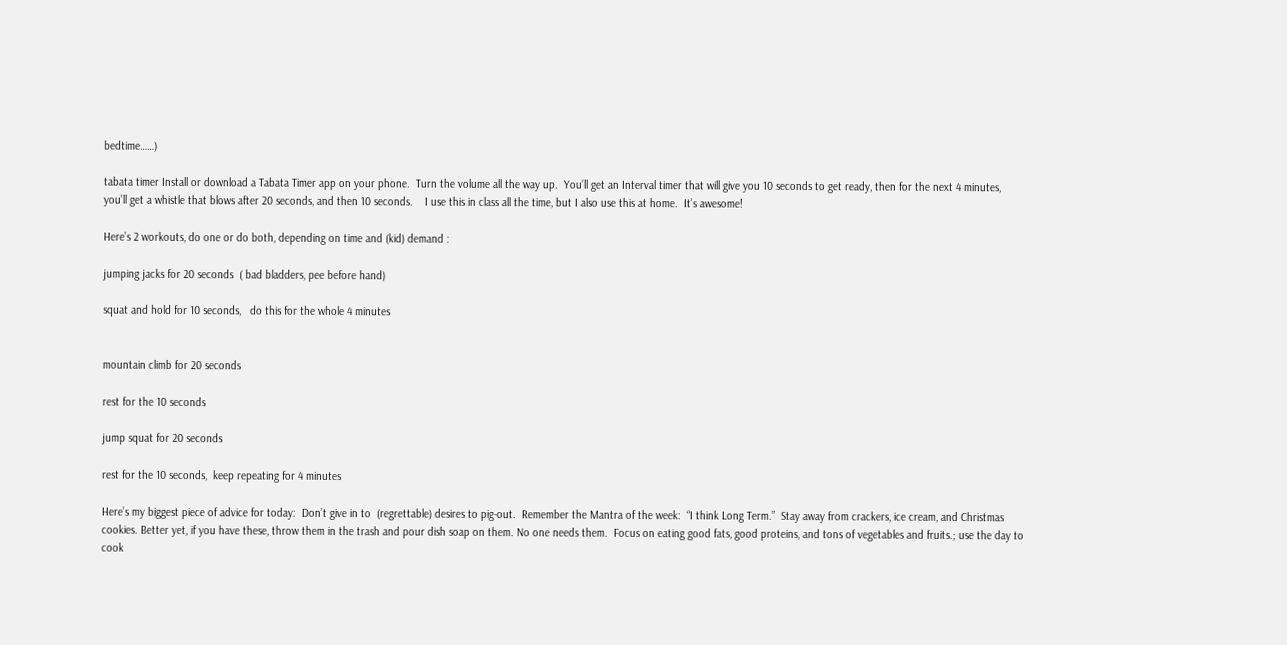bedtime……)

tabata timer Install or download a Tabata Timer app on your phone.  Turn the volume all the way up.  You’ll get an Interval timer that will give you 10 seconds to get ready, then for the next 4 minutes, you’ll get a whistle that blows after 20 seconds, and then 10 seconds.    I use this in class all the time, but I also use this at home.  It’s awesome!

Here’s 2 workouts, do one or do both, depending on time and (kid) demand :

jumping jacks for 20 seconds  ( bad bladders, pee before hand)

squat and hold for 10 seconds,   do this for the whole 4 minutes


mountain climb for 20 seconds

rest for the 10 seconds

jump squat for 20 seconds

rest for the 10 seconds,  keep repeating for 4 minutes

Here’s my biggest piece of advice for today:  Don’t give in to  (regrettable) desires to pig-out.  Remember the Mantra of the week:  “I think Long Term.”  Stay away from crackers, ice cream, and Christmas cookies. Better yet, if you have these, throw them in the trash and pour dish soap on them. No one needs them.  Focus on eating good fats, good proteins, and tons of vegetables and fruits.; use the day to cook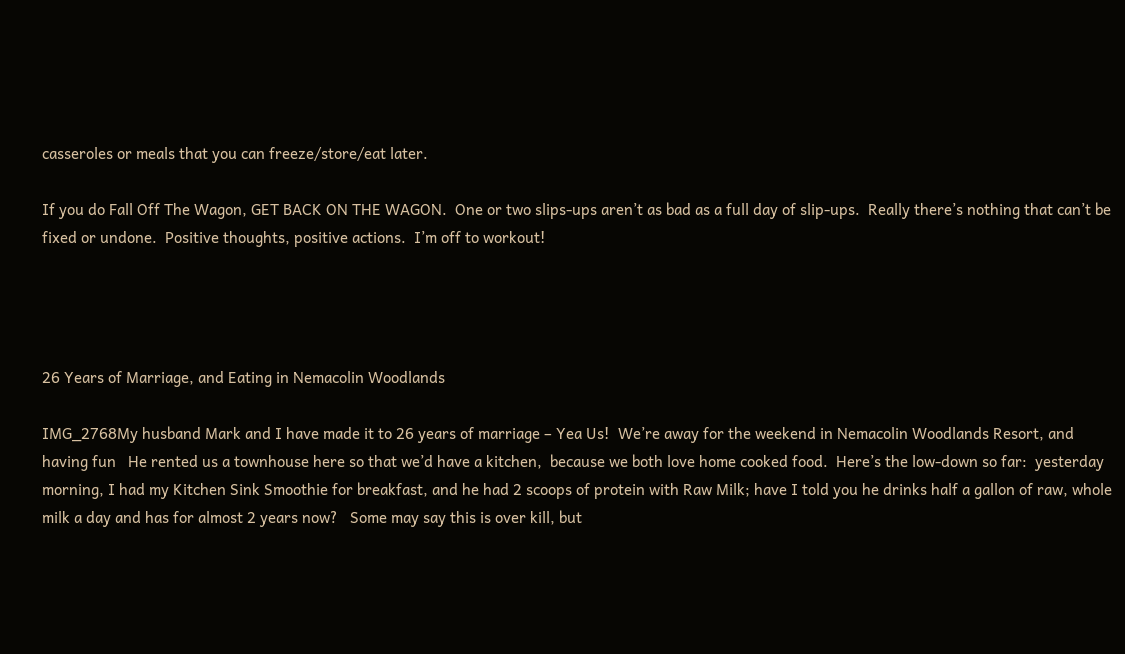casseroles or meals that you can freeze/store/eat later.

If you do Fall Off The Wagon, GET BACK ON THE WAGON.  One or two slips-ups aren’t as bad as a full day of slip-ups.  Really there’s nothing that can’t be fixed or undone.  Positive thoughts, positive actions.  I’m off to workout!




26 Years of Marriage, and Eating in Nemacolin Woodlands

IMG_2768My husband Mark and I have made it to 26 years of marriage – Yea Us!  We’re away for the weekend in Nemacolin Woodlands Resort, and having fun   He rented us a townhouse here so that we’d have a kitchen,  because we both love home cooked food.  Here’s the low-down so far:  yesterday morning, I had my Kitchen Sink Smoothie for breakfast, and he had 2 scoops of protein with Raw Milk; have I told you he drinks half a gallon of raw, whole milk a day and has for almost 2 years now?   Some may say this is over kill, but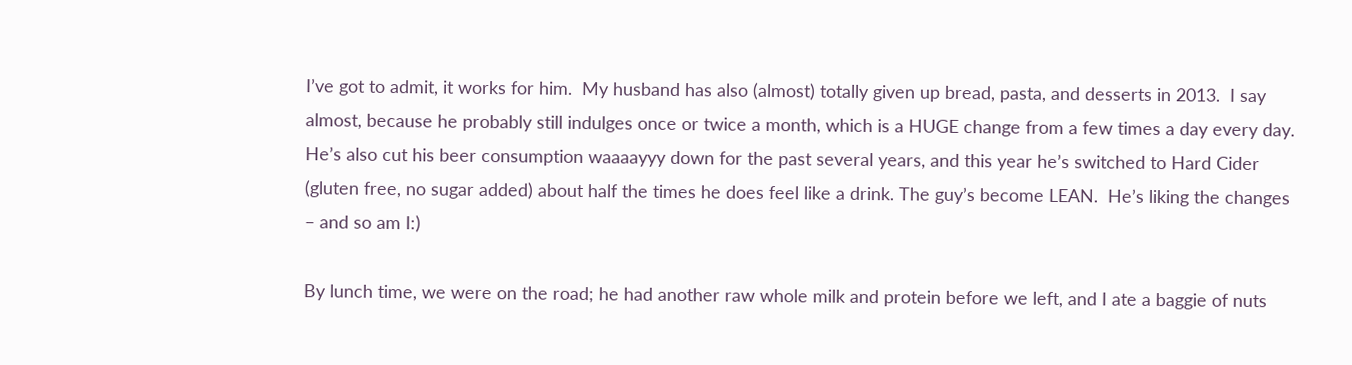I’ve got to admit, it works for him.  My husband has also (almost) totally given up bread, pasta, and desserts in 2013.  I say almost, because he probably still indulges once or twice a month, which is a HUGE change from a few times a day every day.  He’s also cut his beer consumption waaaayyy down for the past several years, and this year he’s switched to Hard Cider (gluten free, no sugar added) about half the times he does feel like a drink. The guy’s become LEAN.  He’s liking the changes – and so am I:)

By lunch time, we were on the road; he had another raw whole milk and protein before we left, and I ate a baggie of nuts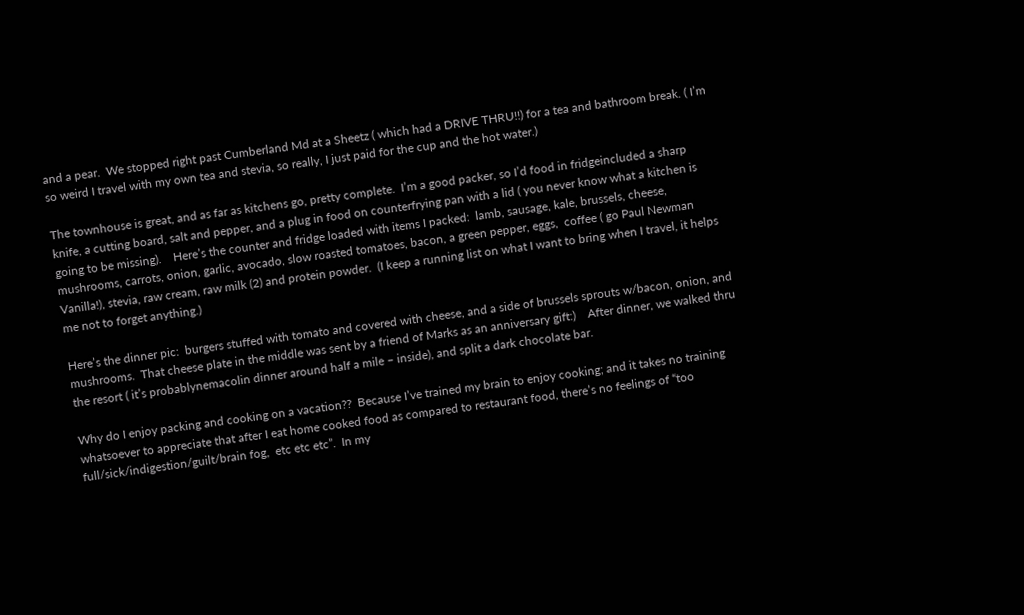and a pear.  We stopped right past Cumberland Md at a Sheetz ( which had a DRIVE THRU!!) for a tea and bathroom break. ( I’m so weird I travel with my own tea and stevia, so really, I just paid for the cup and the hot water.)

The townhouse is great, and as far as kitchens go, pretty complete.  I’m a good packer, so I’d food in fridgeincluded a sharp knife, a cutting board, salt and pepper, and a plug in food on counterfrying pan with a lid ( you never know what a kitchen is going to be missing).    Here’s the counter and fridge loaded with items I packed:  lamb, sausage, kale, brussels, cheese, mushrooms, carrots, onion, garlic, avocado, slow roasted tomatoes, bacon, a green pepper, eggs,  coffee ( go Paul Newman Vanilla!), stevia, raw cream, raw milk (2) and protein powder.  (I keep a running list on what I want to bring when I travel, it helps me not to forget anything.)

Here’s the dinner pic:  burgers stuffed with tomato and covered with cheese, and a side of brussels sprouts w/bacon, onion, and mushrooms.  That cheese plate in the middle was sent by a friend of Marks as an anniversary gift:)    After dinner, we walked thru the resort ( it’s probablynemacolin dinner around half a mile – inside), and split a dark chocolate bar.

Why do I enjoy packing and cooking on a vacation??  Because I’ve trained my brain to enjoy cooking; and it takes no training whatsoever to appreciate that after I eat home cooked food as compared to restaurant food, there’s no feelings of “too full/sick/indigestion/guilt/brain fog,  etc etc etc”.  In my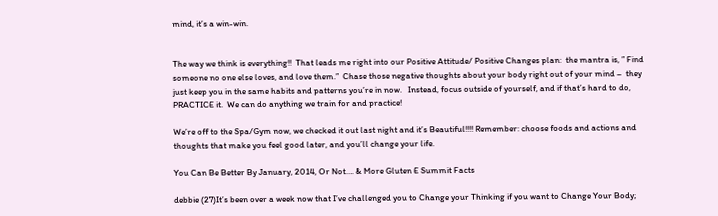mind, it’s a win-win.


The way we think is everything!!  That leads me right into our Positive Attitude/ Positive Changes plan:  the mantra is, ” Find someone no one else loves, and love them.”  Chase those negative thoughts about your body right out of your mind –  they just keep you in the same habits and patterns you’re in now.   Instead, focus outside of yourself, and if that’s hard to do, PRACTICE it.  We can do anything we train for and practice!

We’re off to the Spa/Gym now, we checked it out last night and it’s Beautiful!!!! Remember: choose foods and actions and thoughts that make you feel good later, and you’ll change your life.

You Can Be Better By January, 2014, Or Not…. & More Gluten E Summit Facts

debbie (27)It’s been over a week now that I’ve challenged you to Change your Thinking if you want to Change Your Body;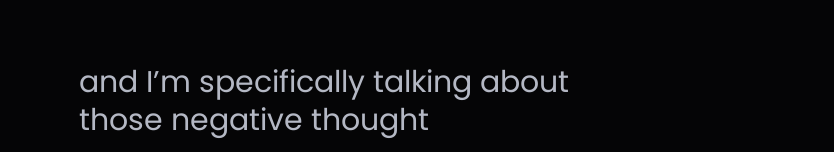and I’m specifically talking about those negative thought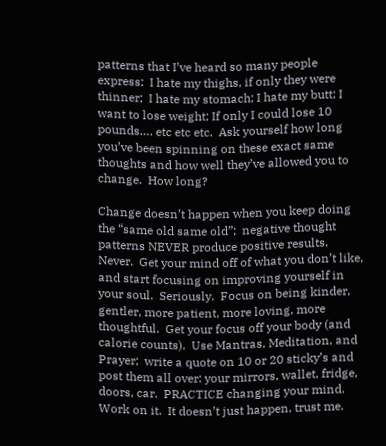patterns that I’ve heard so many people express:  I hate my thighs, if only they were thinner;  I hate my stomach; I hate my butt; I want to lose weight; If only I could lose 10 pounds…. etc etc etc.  Ask yourself how long you’ve been spinning on these exact same thoughts and how well they’ve allowed you to change.  How long?

Change doesn’t happen when you keep doing the “same old same old”;  negative thought patterns NEVER produce positive results.  Never.  Get your mind off of what you don’t like, and start focusing on improving yourself in your soul.  Seriously.  Focus on being kinder, gentler, more patient, more loving, more thoughtful.  Get your focus off your body (and calorie counts).  Use Mantras, Meditation, and Prayer;  write a quote on 10 or 20 sticky’s and post them all over: your mirrors, wallet, fridge, doors, car.  PRACTICE changing your mind.  Work on it.  It doesn’t just happen, trust me.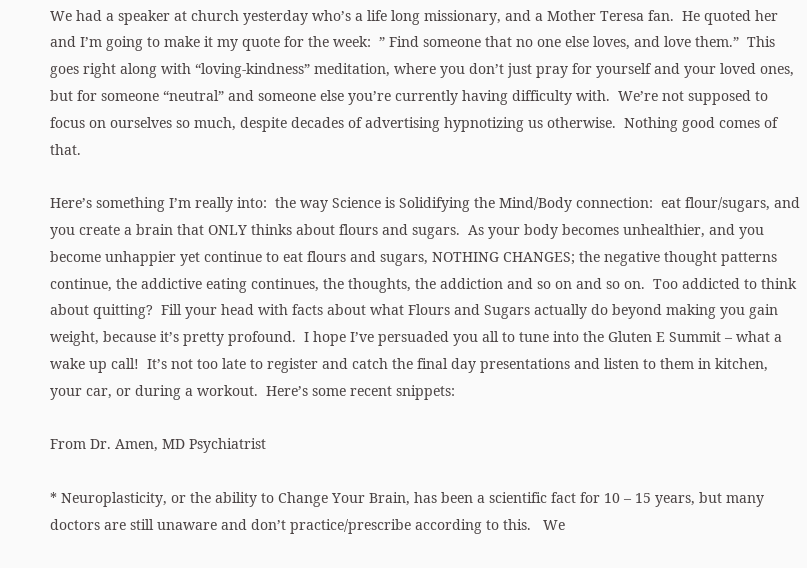We had a speaker at church yesterday who’s a life long missionary, and a Mother Teresa fan.  He quoted her and I’m going to make it my quote for the week:  ” Find someone that no one else loves, and love them.”  This goes right along with “loving-kindness” meditation, where you don’t just pray for yourself and your loved ones, but for someone “neutral” and someone else you’re currently having difficulty with.  We’re not supposed to focus on ourselves so much, despite decades of advertising hypnotizing us otherwise.  Nothing good comes of that.

Here’s something I’m really into:  the way Science is Solidifying the Mind/Body connection:  eat flour/sugars, and you create a brain that ONLY thinks about flours and sugars.  As your body becomes unhealthier, and you become unhappier yet continue to eat flours and sugars, NOTHING CHANGES; the negative thought patterns continue, the addictive eating continues, the thoughts, the addiction and so on and so on.  Too addicted to think about quitting?  Fill your head with facts about what Flours and Sugars actually do beyond making you gain weight, because it’s pretty profound.  I hope I’ve persuaded you all to tune into the Gluten E Summit – what a wake up call!  It’s not too late to register and catch the final day presentations and listen to them in kitchen, your car, or during a workout.  Here’s some recent snippets:

From Dr. Amen, MD Psychiatrist

* Neuroplasticity, or the ability to Change Your Brain, has been a scientific fact for 10 – 15 years, but many doctors are still unaware and don’t practice/prescribe according to this.   We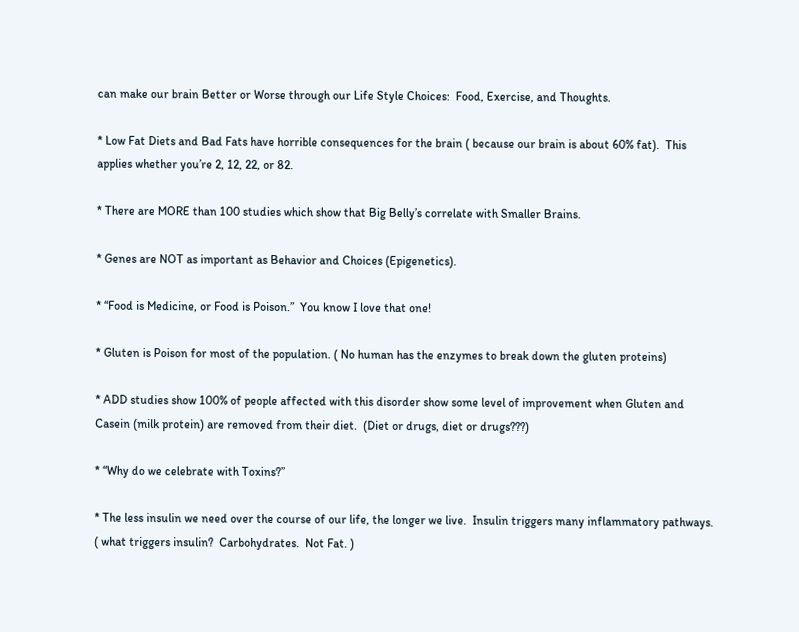can make our brain Better or Worse through our Life Style Choices:  Food, Exercise, and Thoughts.

* Low Fat Diets and Bad Fats have horrible consequences for the brain ( because our brain is about 60% fat).  This applies whether you’re 2, 12, 22, or 82.

* There are MORE than 100 studies which show that Big Belly’s correlate with Smaller Brains.

* Genes are NOT as important as Behavior and Choices (Epigenetics).

* “Food is Medicine, or Food is Poison.”  You know I love that one!

* Gluten is Poison for most of the population. ( No human has the enzymes to break down the gluten proteins)

* ADD studies show 100% of people affected with this disorder show some level of improvement when Gluten and Casein (milk protein) are removed from their diet.  (Diet or drugs, diet or drugs???)

* “Why do we celebrate with Toxins?”

* The less insulin we need over the course of our life, the longer we live.  Insulin triggers many inflammatory pathways.  ( what triggers insulin?  Carbohydrates.  Not Fat. )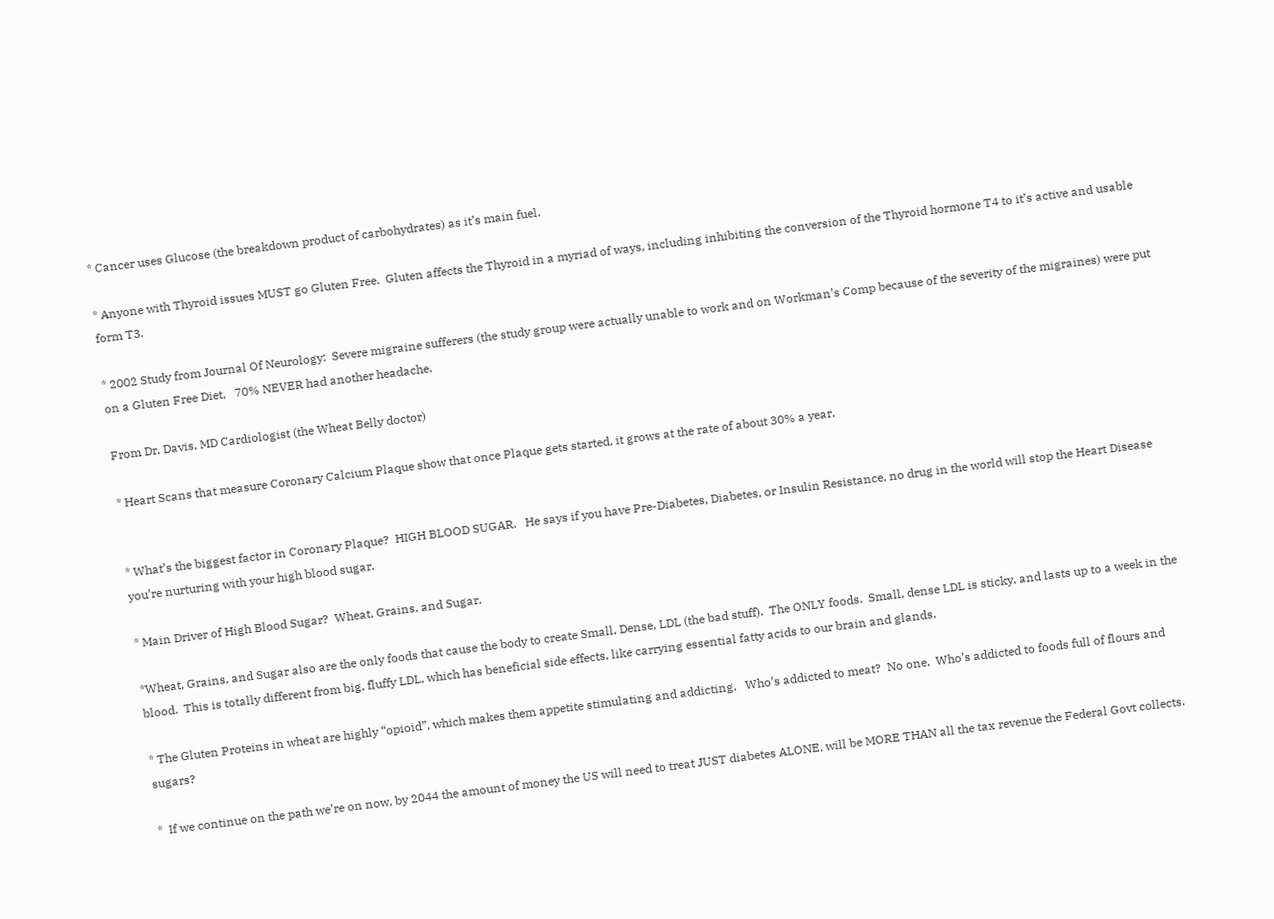* Cancer uses Glucose (the breakdown product of carbohydrates) as it’s main fuel.

* Anyone with Thyroid issues MUST go Gluten Free.  Gluten affects the Thyroid in a myriad of ways, including inhibiting the conversion of the Thyroid hormone T4 to it’s active and usable form T3.

* 2002 Study from Journal Of Neurology:  Severe migraine sufferers (the study group were actually unable to work and on Workman’s Comp because of the severity of the migraines) were put on a Gluten Free Diet,   70% NEVER had another headache.

From Dr. Davis, MD Cardiologist (the Wheat Belly doctor)

* Heart Scans that measure Coronary Calcium Plaque show that once Plaque gets started, it grows at the rate of about 30% a year.


* What’s the biggest factor in Coronary Plaque?  HIGH BLOOD SUGAR.   He says if you have Pre-Diabetes, Diabetes, or Insulin Resistance, no drug in the world will stop the Heart Disease you’re nurturing with your high blood sugar.

* Main Driver of High Blood Sugar?  Wheat, Grains, and Sugar.

*Wheat, Grains, and Sugar also are the only foods that cause the body to create Small, Dense, LDL (the bad stuff).  The ONLY foods.  Small, dense LDL is sticky, and lasts up to a week in the blood.  This is totally different from big, fluffy LDL, which has beneficial side effects, like carrying essential fatty acids to our brain and glands.

* The Gluten Proteins in wheat are highly “opioid”, which makes them appetite stimulating and addicting.   Who’s addicted to meat?  No one.  Who’s addicted to foods full of flours and sugars?

*  If we continue on the path we’re on now, by 2044 the amount of money the US will need to treat JUST diabetes ALONE, will be MORE THAN all the tax revenue the Federal Govt collects.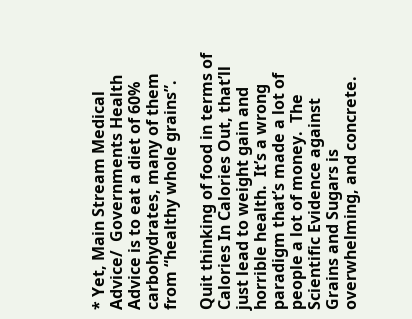* Yet, Main Stream Medical Advice/  Governments Health Advice is to eat a diet of 60% carbohydrates, many of them from “healthy whole grains”.

Quit thinking of food in terms of Calories In Calories Out, that’ll just lead to weight gain and horrible health.  It’s a wrong paradigm that’s made a lot of people a lot of money.  The Scientific Evidence against Grains and Sugars is overwhelming, and concrete.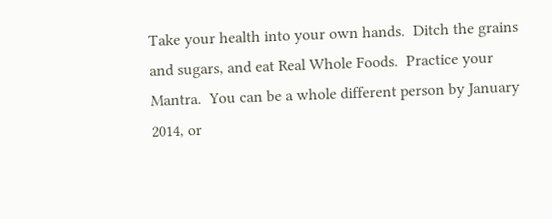Take your health into your own hands.  Ditch the grains and sugars, and eat Real Whole Foods.  Practice your Mantra.  You can be a whole different person by January 2014, or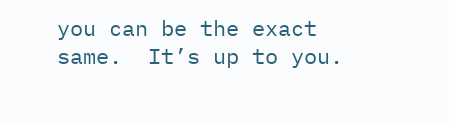you can be the exact same.  It’s up to you.